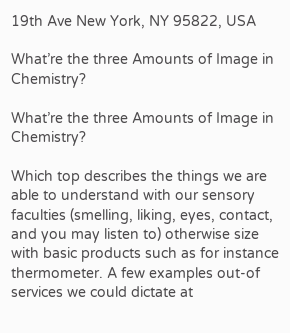19th Ave New York, NY 95822, USA

What’re the three Amounts of Image in Chemistry?

What’re the three Amounts of Image in Chemistry?

Which top describes the things we are able to understand with our sensory faculties (smelling, liking, eyes, contact, and you may listen to) otherwise size with basic products such as for instance thermometer. A few examples out-of services we could dictate at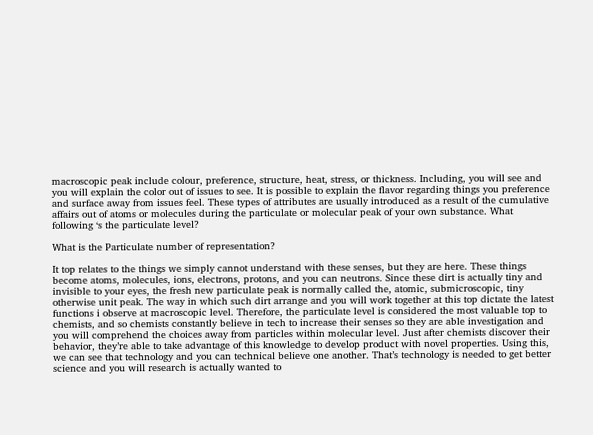macroscopic peak include colour, preference, structure, heat, stress, or thickness. Including, you will see and you will explain the color out of issues to see. It is possible to explain the flavor regarding things you preference and surface away from issues feel. These types of attributes are usually introduced as a result of the cumulative affairs out of atoms or molecules during the particulate or molecular peak of your own substance. What following ‘s the particulate level?

What is the Particulate number of representation?

It top relates to the things we simply cannot understand with these senses, but they are here. These things become atoms, molecules, ions, electrons, protons, and you can neutrons. Since these dirt is actually tiny and invisible to your eyes, the fresh new particulate peak is normally called the, atomic, submicroscopic, tiny otherwise unit peak. The way in which such dirt arrange and you will work together at this top dictate the latest functions i observe at macroscopic level. Therefore, the particulate level is considered the most valuable top to chemists, and so chemists constantly believe in tech to increase their senses so they are able investigation and you will comprehend the choices away from particles within molecular level. Just after chemists discover their behavior, they’re able to take advantage of this knowledge to develop product with novel properties. Using this, we can see that technology and you can technical believe one another. That’s technology is needed to get better science and you will research is actually wanted to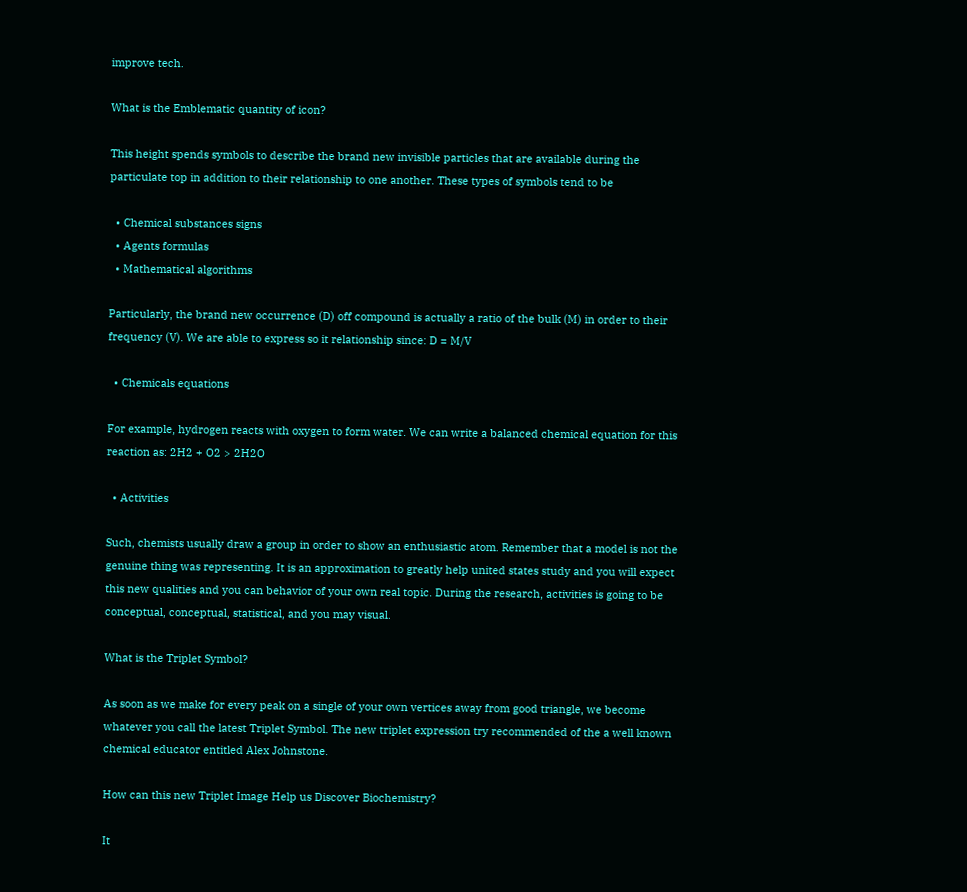improve tech.

What is the Emblematic quantity of icon?

This height spends symbols to describe the brand new invisible particles that are available during the particulate top in addition to their relationship to one another. These types of symbols tend to be

  • Chemical substances signs
  • Agents formulas
  • Mathematical algorithms

Particularly, the brand new occurrence (D) off compound is actually a ratio of the bulk (M) in order to their frequency (V). We are able to express so it relationship since: D = M/V

  • Chemicals equations

For example, hydrogen reacts with oxygen to form water. We can write a balanced chemical equation for this reaction as: 2H2 + O2 > 2H2O

  • Activities

Such, chemists usually draw a group in order to show an enthusiastic atom. Remember that a model is not the genuine thing was representing. It is an approximation to greatly help united states study and you will expect this new qualities and you can behavior of your own real topic. During the research, activities is going to be conceptual, conceptual, statistical, and you may visual.

What is the Triplet Symbol?

As soon as we make for every peak on a single of your own vertices away from good triangle, we become whatever you call the latest Triplet Symbol. The new triplet expression try recommended of the a well known chemical educator entitled Alex Johnstone.

How can this new Triplet Image Help us Discover Biochemistry?

It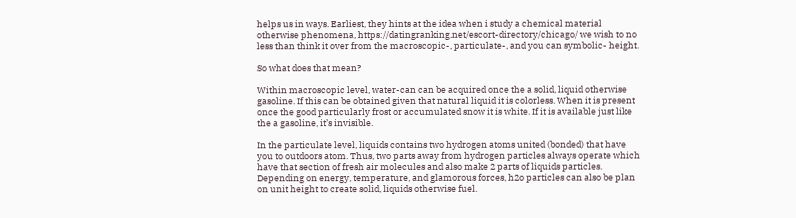helps us in ways. Earliest, they hints at the idea when i study a chemical material otherwise phenomena, https://datingranking.net/escort-directory/chicago/ we wish to no less than think it over from the macroscopic-, particulate-, and you can symbolic- height.

So what does that mean?

Within macroscopic level, water-can can be acquired once the a solid, liquid otherwise gasoline. If this can be obtained given that natural liquid it is colorless. When it is present once the good particularly frost or accumulated snow it is white. If it is available just like the a gasoline, it’s invisible.

In the particulate level, liquids contains two hydrogen atoms united (bonded) that have you to outdoors atom. Thus, two parts away from hydrogen particles always operate which have that section of fresh air molecules and also make 2 parts of liquids particles. Depending on energy, temperature, and glamorous forces, h2o particles can also be plan on unit height to create solid, liquids otherwise fuel.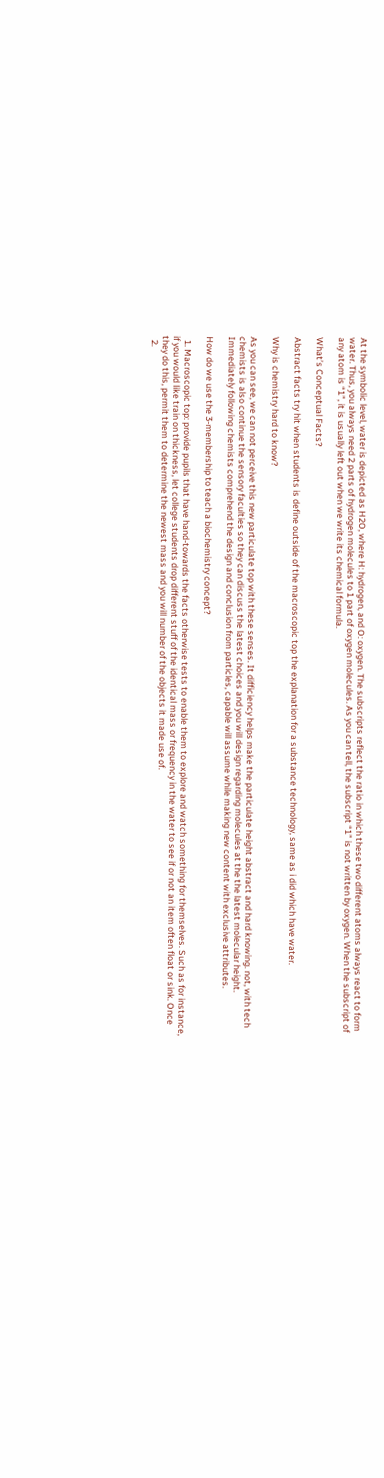At the symbolic level, water is depicted as H2O, where H: hydrogen, and O: oxygen. The subscripts reflect the ratio in which these two different atoms always react to form water. Thus, you always need 2 parts of hydrogen molecules to 1 part of oxygen molecules. As you can tell, the subscript “1” is not written by oxygen. When the subscript of any atom is “1”, it is usually left out when we write its chemical formula.

What’s Conceptual Facts?

Abstract facts try hit when students is define outside of the macroscopic top the explanation for a substance technology, same as i did which have water.

Why is chemistry hard to know?

As you can see, we can not perceive this new particulate top with these senses. It difficiency helps make the particulate height abstract and hard knowing. not, with tech chemists is also continue the sensory faculties so they can discuss the latest choices and you will design regarding molecules at the the latest molecular height. Immediately following chemists comprehend the design and conclusion from particles, capable will assume while making new content with exclusive attributes.

How do we use the 3-membership to teach a biochemistry concept?

  1. Macroscopic top: provide pupils that have hand-towards the facts otherwise tests to enable them to explore and watch something for themselves. Such as for instance, if you would like train on thickness, let college students drop different stuff of the identical mass or frequency in the water to see if or not an item often float or sink. Once they do this, permit them to determine the newest mass and you will number of the objects it made use of.
  2.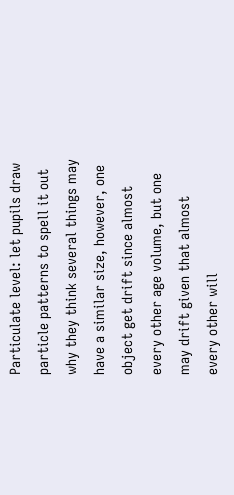Particulate level: let pupils draw particle patterns to spell it out why they think several things may have a similar size, however, one object get drift since almost every other age volume, but one may drift given that almost every other will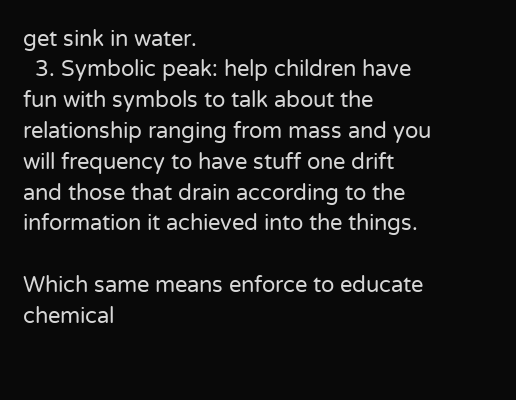get sink in water.
  3. Symbolic peak: help children have fun with symbols to talk about the relationship ranging from mass and you will frequency to have stuff one drift and those that drain according to the information it achieved into the things.

Which same means enforce to educate chemical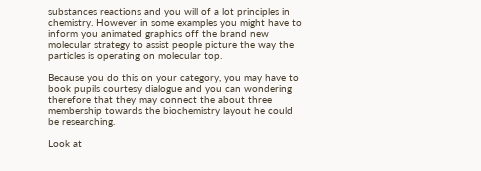substances reactions and you will of a lot principles in chemistry. However in some examples you might have to inform you animated graphics off the brand new molecular strategy to assist people picture the way the particles is operating on molecular top.

Because you do this on your category, you may have to book pupils courtesy dialogue and you can wondering therefore that they may connect the about three membership towards the biochemistry layout he could be researching.

Look at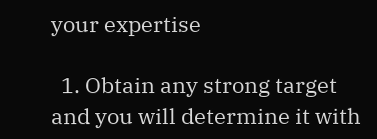your expertise

  1. Obtain any strong target and you will determine it with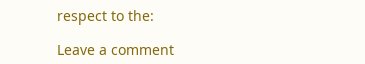respect to the:

Leave a comment